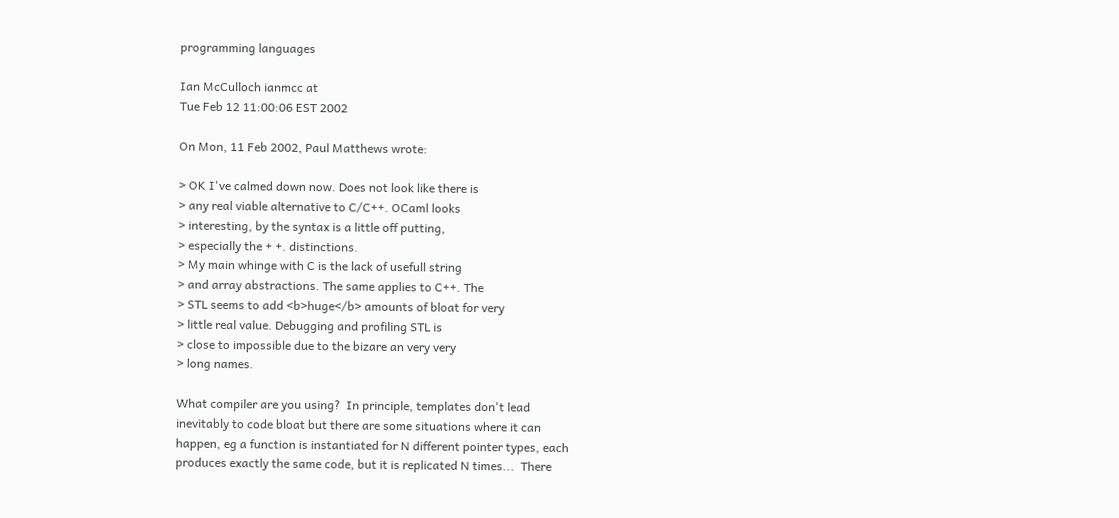programming languages

Ian McCulloch ianmcc at
Tue Feb 12 11:00:06 EST 2002

On Mon, 11 Feb 2002, Paul Matthews wrote:

> OK I've calmed down now. Does not look like there is
> any real viable alternative to C/C++. OCaml looks
> interesting, by the syntax is a little off putting,
> especially the + +. distinctions.
> My main whinge with C is the lack of usefull string
> and array abstractions. The same applies to C++. The
> STL seems to add <b>huge</b> amounts of bloat for very
> little real value. Debugging and profiling STL is
> close to impossible due to the bizare an very very
> long names.

What compiler are you using?  In principle, templates don't lead
inevitably to code bloat but there are some situations where it can
happen, eg a function is instantiated for N different pointer types, each
produces exactly the same code, but it is replicated N times...  There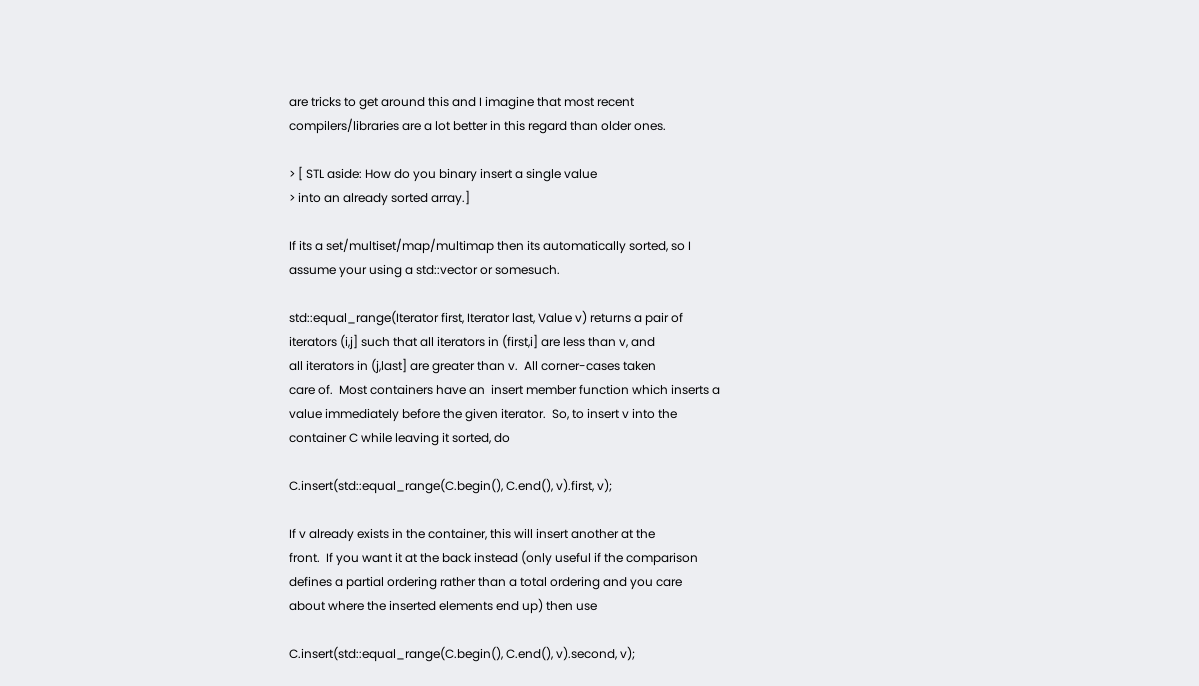are tricks to get around this and I imagine that most recent
compilers/libraries are a lot better in this regard than older ones.

> [ STL aside: How do you binary insert a single value
> into an already sorted array.]

If its a set/multiset/map/multimap then its automatically sorted, so I
assume your using a std::vector or somesuch.

std::equal_range(Iterator first, Iterator last, Value v) returns a pair of
iterators (i,j] such that all iterators in (first,i] are less than v, and
all iterators in (j,last] are greater than v.  All corner-cases taken
care of.  Most containers have an  insert member function which inserts a
value immediately before the given iterator.  So, to insert v into the
container C while leaving it sorted, do

C.insert(std::equal_range(C.begin(), C.end(), v).first, v);

If v already exists in the container, this will insert another at the
front.  If you want it at the back instead (only useful if the comparison
defines a partial ordering rather than a total ordering and you care
about where the inserted elements end up) then use

C.insert(std::equal_range(C.begin(), C.end(), v).second, v);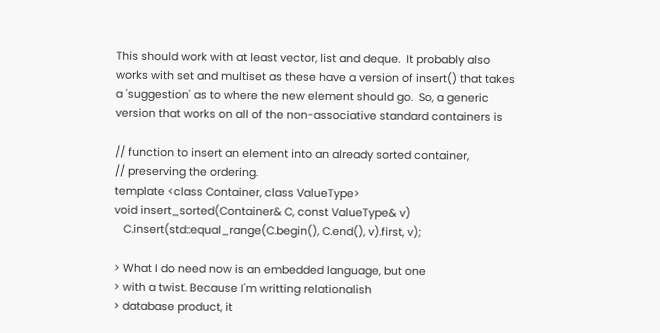This should work with at least vector, list and deque.  It probably also
works with set and multiset as these have a version of insert() that takes
a 'suggestion' as to where the new element should go.  So, a generic
version that works on all of the non-associative standard containers is

// function to insert an element into an already sorted container,
// preserving the ordering.
template <class Container, class ValueType>
void insert_sorted(Container& C, const ValueType& v)
   C.insert(std::equal_range(C.begin(), C.end(), v).first, v);

> What I do need now is an embedded language, but one
> with a twist. Because I'm writting relationalish
> database product, it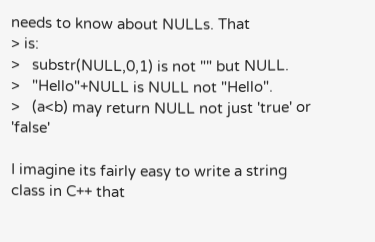needs to know about NULLs. That
> is:
>   substr(NULL,0,1) is not "" but NULL.
>   "Hello"+NULL is NULL not "Hello".
>   (a<b) may return NULL not just 'true' or 'false'

I imagine its fairly easy to write a string class in C++ that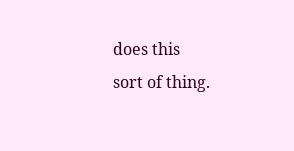does this
sort of thing.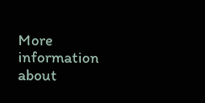More information about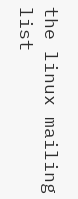the linux mailing list